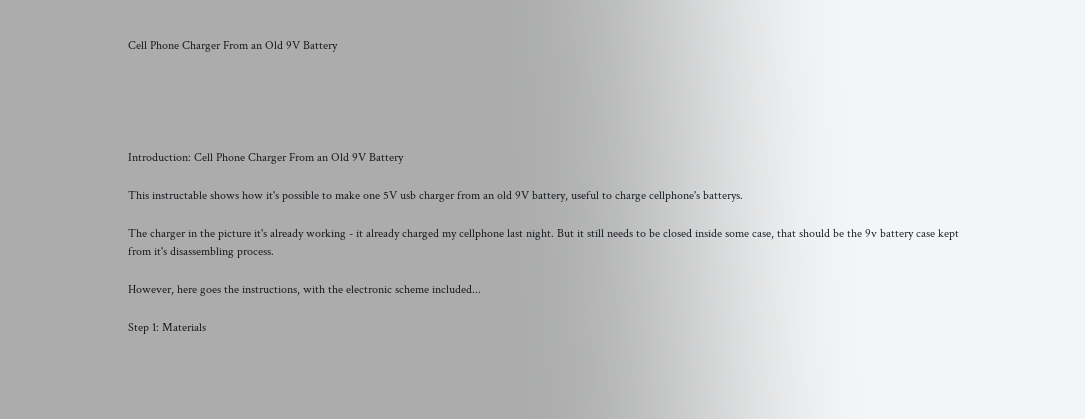Cell Phone Charger From an Old 9V Battery





Introduction: Cell Phone Charger From an Old 9V Battery

This instructable shows how it's possible to make one 5V usb charger from an old 9V battery, useful to charge cellphone's batterys.

The charger in the picture it's already working - it already charged my cellphone last night. But it still needs to be closed inside some case, that should be the 9v battery case kept from it's disassembling process.

However, here goes the instructions, with the electronic scheme included...

Step 1: Materials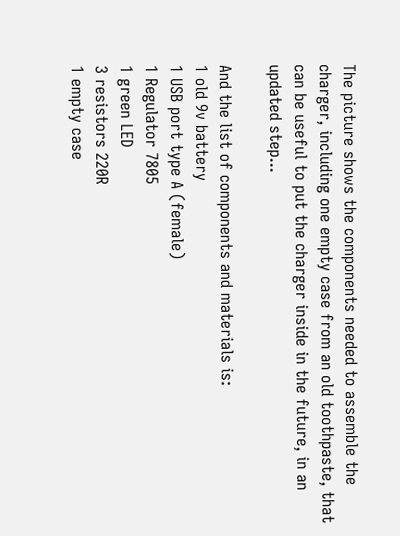The picture shows the components needed to assemble the charger, including one empty case from an old toothpaste, that can be useful to put the charger inside in the future, in an updated step...

And the list of components and materials is:
1 old 9v battery
1 USB port type A (female)
1 Regulator 7805
1 green LED
3 resistors 220R
1 empty case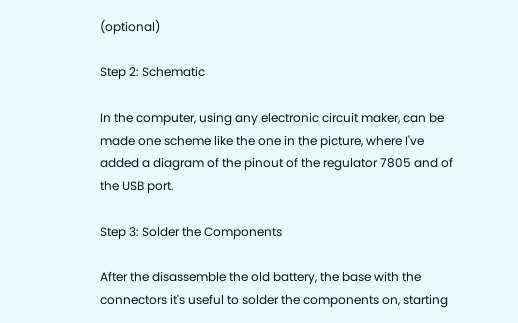(optional)

Step 2: Schematic

In the computer, using any electronic circuit maker, can be made one scheme like the one in the picture, where I've added a diagram of the pinout of the regulator 7805 and of the USB port.

Step 3: Solder the Components

After the disassemble the old battery, the base with the connectors it's useful to solder the components on, starting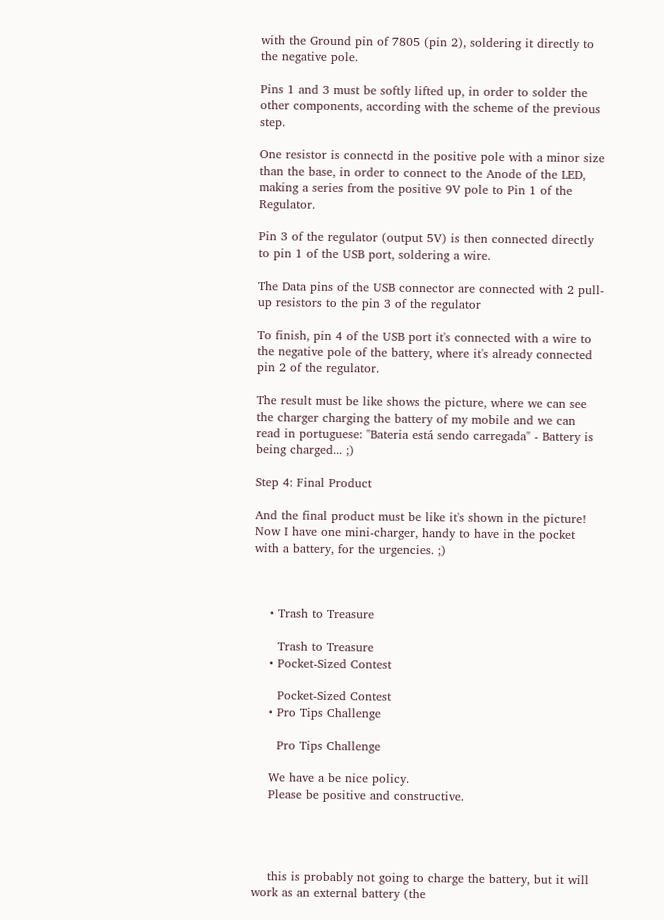with the Ground pin of 7805 (pin 2), soldering it directly to the negative pole.

Pins 1 and 3 must be softly lifted up, in order to solder the other components, according with the scheme of the previous step.

One resistor is connectd in the positive pole with a minor size than the base, in order to connect to the Anode of the LED, making a series from the positive 9V pole to Pin 1 of the Regulator.

Pin 3 of the regulator (output 5V) is then connected directly to pin 1 of the USB port, soldering a wire.

The Data pins of the USB connector are connected with 2 pull-up resistors to the pin 3 of the regulator

To finish, pin 4 of the USB port it's connected with a wire to the negative pole of the battery, where it's already connected pin 2 of the regulator.

The result must be like shows the picture, where we can see the charger charging the battery of my mobile and we can read in portuguese: "Bateria está sendo carregada" - Battery is being charged... ;)

Step 4: Final Product

And the final product must be like it's shown in the picture! Now I have one mini-charger, handy to have in the pocket with a battery, for the urgencies. ;)



    • Trash to Treasure

      Trash to Treasure
    • Pocket-Sized Contest

      Pocket-Sized Contest
    • Pro Tips Challenge

      Pro Tips Challenge

    We have a be nice policy.
    Please be positive and constructive.




    this is probably not going to charge the battery, but it will work as an external battery (the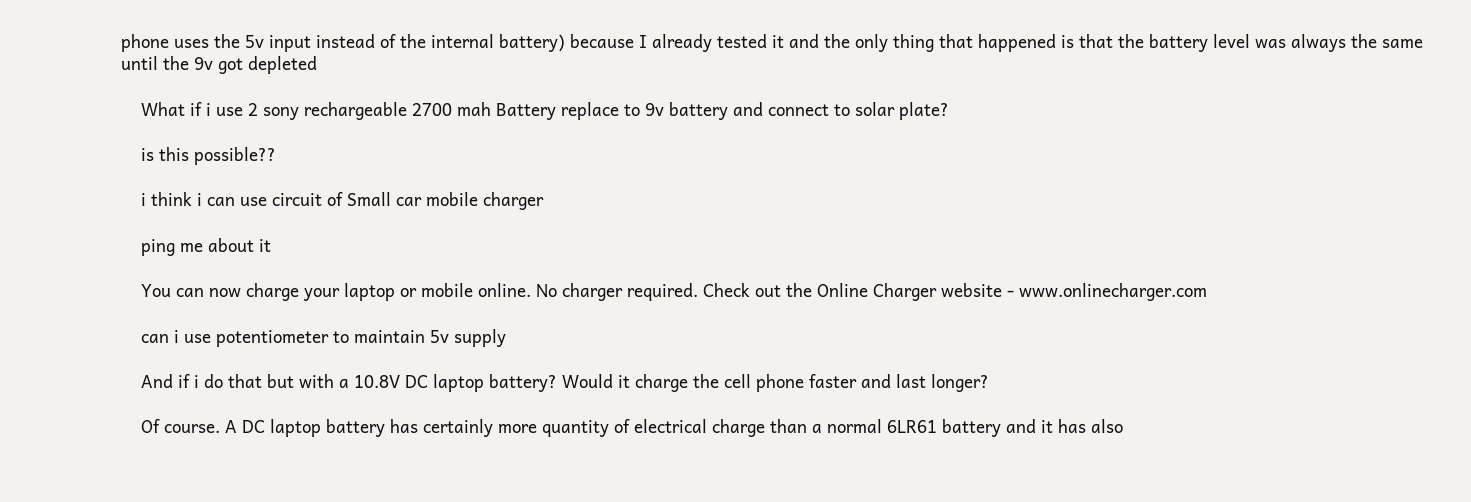phone uses the 5v input instead of the internal battery) because I already tested it and the only thing that happened is that the battery level was always the same until the 9v got depleted

    What if i use 2 sony rechargeable 2700 mah Battery replace to 9v battery and connect to solar plate?

    is this possible??

    i think i can use circuit of Small car mobile charger

    ping me about it

    You can now charge your laptop or mobile online. No charger required. Check out the Online Charger website - www.onlinecharger.com

    can i use potentiometer to maintain 5v supply

    And if i do that but with a 10.8V DC laptop battery? Would it charge the cell phone faster and last longer?

    Of course. A DC laptop battery has certainly more quantity of electrical charge than a normal 6LR61 battery and it has also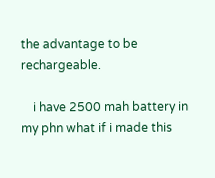the advantage to be rechargeable.

    i have 2500 mah battery in my phn what if i made this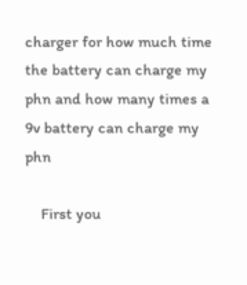charger for how much time the battery can charge my phn and how many times a 9v battery can charge my phn

    First you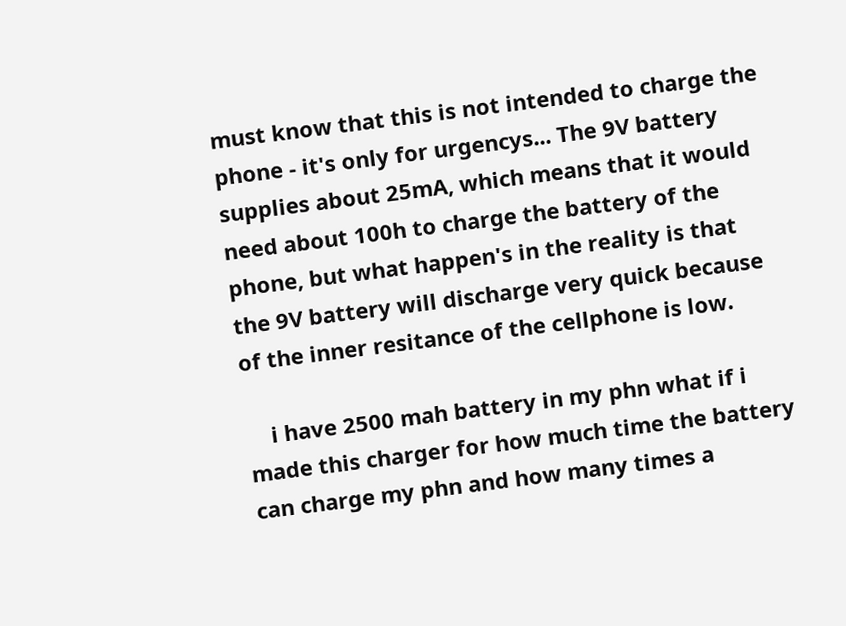must know that this is not intended to charge the phone - it's only for urgencys... The 9V battery supplies about 25mA, which means that it would need about 100h to charge the battery of the phone, but what happen's in the reality is that the 9V battery will discharge very quick because of the inner resitance of the cellphone is low.

    i have 2500 mah battery in my phn what if i made this charger for how much time the battery can charge my phn and how many times a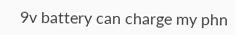9v battery can charge my phn